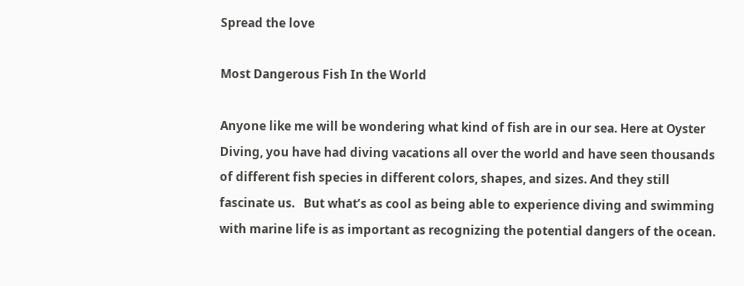Spread the love

Most Dangerous Fish In the World

Anyone like me will be wondering what kind of fish are in our sea. Here at Oyster Diving, you have had diving vacations all over the world and have seen thousands of different fish species in different colors, shapes, and sizes. And they still fascinate us.   But what’s as cool as being able to experience diving and swimming with marine life is as important as recognizing the potential dangers of the ocean.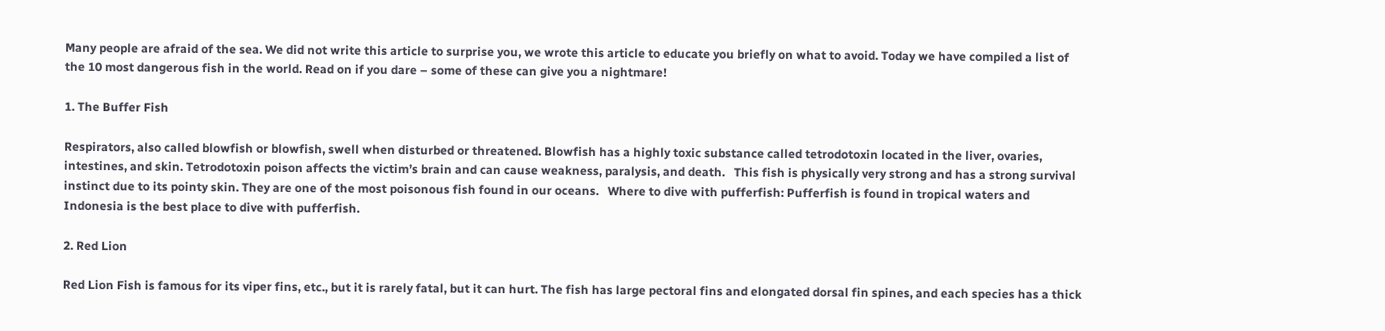Many people are afraid of the sea. We did not write this article to surprise you, we wrote this article to educate you briefly on what to avoid. Today we have compiled a list of the 10 most dangerous fish in the world. Read on if you dare – some of these can give you a nightmare!

1. The Buffer Fish

Respirators, also called blowfish or blowfish, swell when disturbed or threatened. Blowfish has a highly toxic substance called tetrodotoxin located in the liver, ovaries, intestines, and skin. Tetrodotoxin poison affects the victim’s brain and can cause weakness, paralysis, and death.   This fish is physically very strong and has a strong survival instinct due to its pointy skin. They are one of the most poisonous fish found in our oceans.   Where to dive with pufferfish: Pufferfish is found in tropical waters and Indonesia is the best place to dive with pufferfish.

2. Red Lion

Red Lion Fish is famous for its viper fins, etc., but it is rarely fatal, but it can hurt. The fish has large pectoral fins and elongated dorsal fin spines, and each species has a thick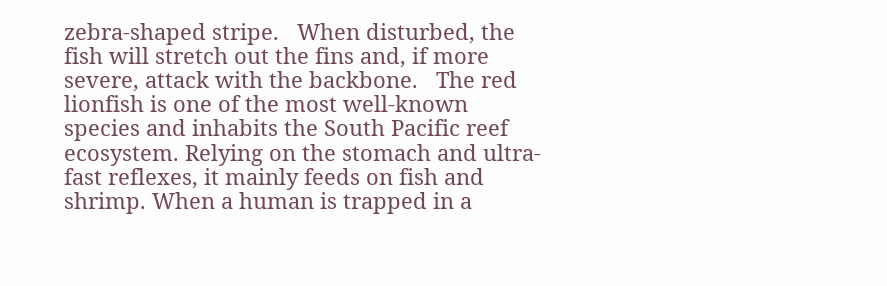zebra-shaped stripe.   When disturbed, the fish will stretch out the fins and, if more severe, attack with the backbone.   The red lionfish is one of the most well-known species and inhabits the South Pacific reef ecosystem. Relying on the stomach and ultra-fast reflexes, it mainly feeds on fish and shrimp. When a human is trapped in a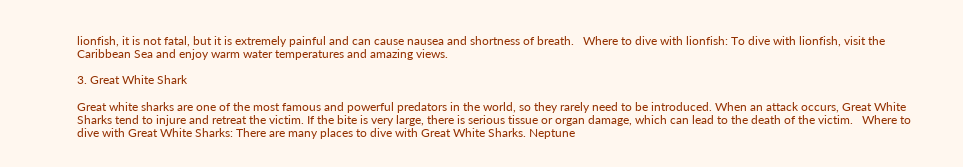lionfish, it is not fatal, but it is extremely painful and can cause nausea and shortness of breath.   Where to dive with lionfish: To dive with lionfish, visit the Caribbean Sea and enjoy warm water temperatures and amazing views.

3. Great White Shark

Great white sharks are one of the most famous and powerful predators in the world, so they rarely need to be introduced. When an attack occurs, Great White Sharks tend to injure and retreat the victim. If the bite is very large, there is serious tissue or organ damage, which can lead to the death of the victim.   Where to dive with Great White Sharks: There are many places to dive with Great White Sharks. Neptune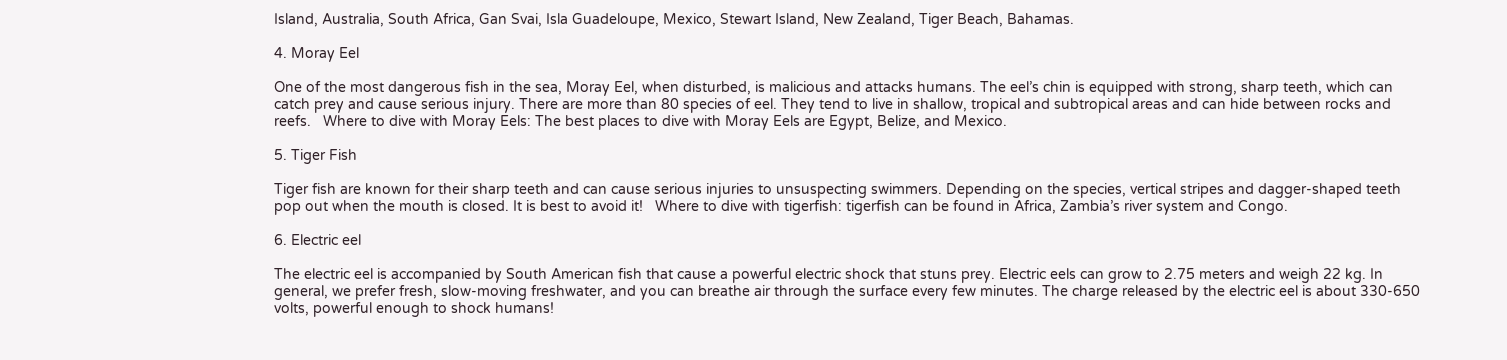Island, Australia, South Africa, Gan Svai, Isla Guadeloupe, Mexico, Stewart Island, New Zealand, Tiger Beach, Bahamas.

4. Moray Eel

One of the most dangerous fish in the sea, Moray Eel, when disturbed, is malicious and attacks humans. The eel’s chin is equipped with strong, sharp teeth, which can catch prey and cause serious injury. There are more than 80 species of eel. They tend to live in shallow, tropical and subtropical areas and can hide between rocks and reefs.   Where to dive with Moray Eels: The best places to dive with Moray Eels are Egypt, Belize, and Mexico.

5. Tiger Fish

Tiger fish are known for their sharp teeth and can cause serious injuries to unsuspecting swimmers. Depending on the species, vertical stripes and dagger-shaped teeth pop out when the mouth is closed. It is best to avoid it!   Where to dive with tigerfish: tigerfish can be found in Africa, Zambia’s river system and Congo.

6. Electric eel

The electric eel is accompanied by South American fish that cause a powerful electric shock that stuns prey. Electric eels can grow to 2.75 meters and weigh 22 kg. In general, we prefer fresh, slow-moving freshwater, and you can breathe air through the surface every few minutes. The charge released by the electric eel is about 330-650 volts, powerful enough to shock humans!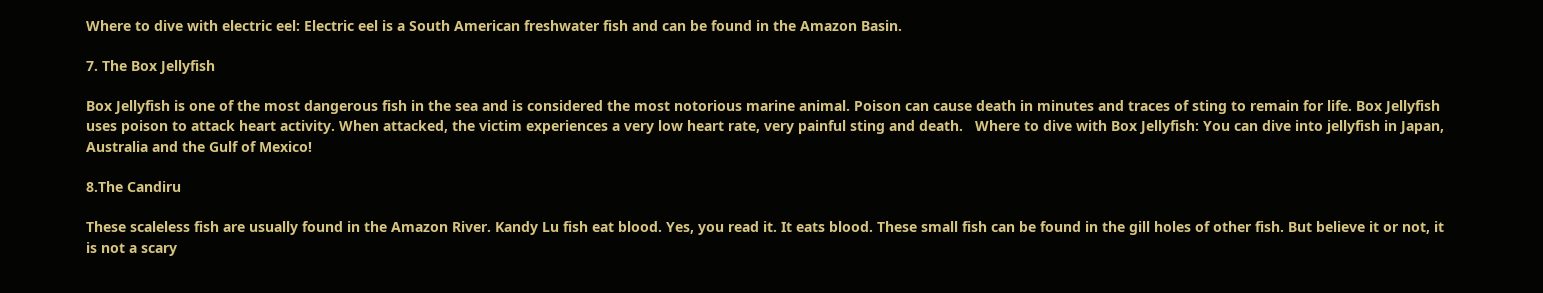Where to dive with electric eel: Electric eel is a South American freshwater fish and can be found in the Amazon Basin.

7. The Box Jellyfish

Box Jellyfish is one of the most dangerous fish in the sea and is considered the most notorious marine animal. Poison can cause death in minutes and traces of sting to remain for life. Box Jellyfish uses poison to attack heart activity. When attacked, the victim experiences a very low heart rate, very painful sting and death.   Where to dive with Box Jellyfish: You can dive into jellyfish in Japan, Australia and the Gulf of Mexico!

8.The Candiru

These scaleless fish are usually found in the Amazon River. Kandy Lu fish eat blood. Yes, you read it. It eats blood. These small fish can be found in the gill holes of other fish. But believe it or not, it is not a scary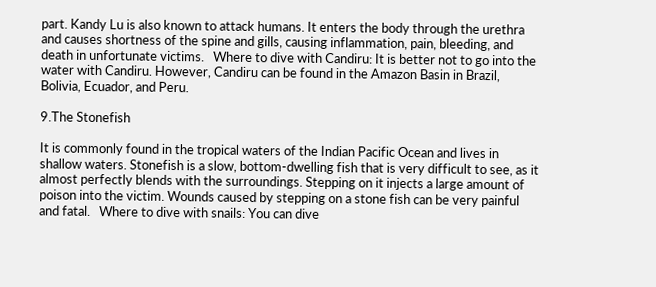part. Kandy Lu is also known to attack humans. It enters the body through the urethra and causes shortness of the spine and gills, causing inflammation, pain, bleeding, and death in unfortunate victims.   Where to dive with Candiru: It is better not to go into the water with Candiru. However, Candiru can be found in the Amazon Basin in Brazil, Bolivia, Ecuador, and Peru.

9.The Stonefish

It is commonly found in the tropical waters of the Indian Pacific Ocean and lives in shallow waters. Stonefish is a slow, bottom-dwelling fish that is very difficult to see, as it almost perfectly blends with the surroundings. Stepping on it injects a large amount of poison into the victim. Wounds caused by stepping on a stone fish can be very painful and fatal.   Where to dive with snails: You can dive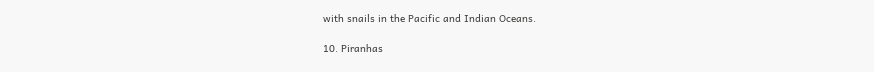with snails in the Pacific and Indian Oceans.

10. Piranhas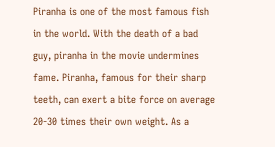Piranha is one of the most famous fish in the world. With the death of a bad guy, piranha in the movie undermines fame. Piranha, famous for their sharp teeth, can exert a bite force on average 20-30 times their own weight. As a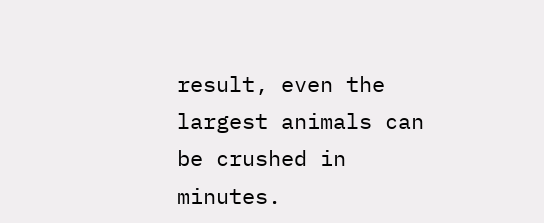result, even the largest animals can be crushed in minutes.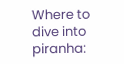Where to dive into piranha: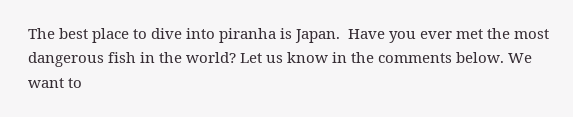The best place to dive into piranha is Japan.  Have you ever met the most dangerous fish in the world? Let us know in the comments below. We want to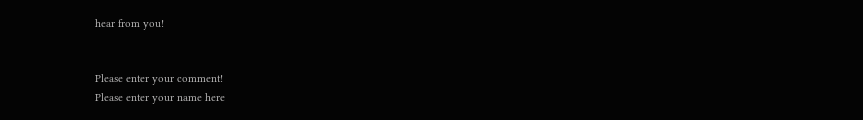hear from you!


Please enter your comment!
Please enter your name here